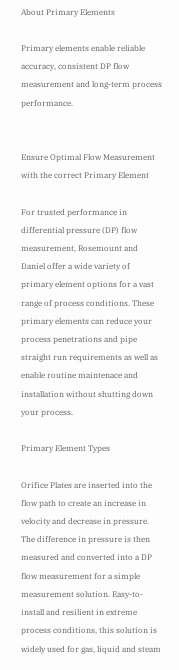About Primary Elements

Primary elements enable reliable accuracy, consistent DP flow measurement and long-term process performance.


Ensure Optimal Flow Measurement with the correct Primary Element

For trusted performance in differential pressure (DP) flow measurement, Rosemount and Daniel offer a wide variety of primary element options for a vast range of process conditions. These primary elements can reduce your process penetrations and pipe straight run requirements as well as enable routine maintenace and installation without shutting down your process.

Primary Element Types

Orifice Plates are inserted into the flow path to create an increase in velocity and decrease in pressure. The difference in pressure is then measured and converted into a DP flow measurement for a simple measurement solution. Easy-to-install and resilient in extreme process conditions, this solution is widely used for gas, liquid and steam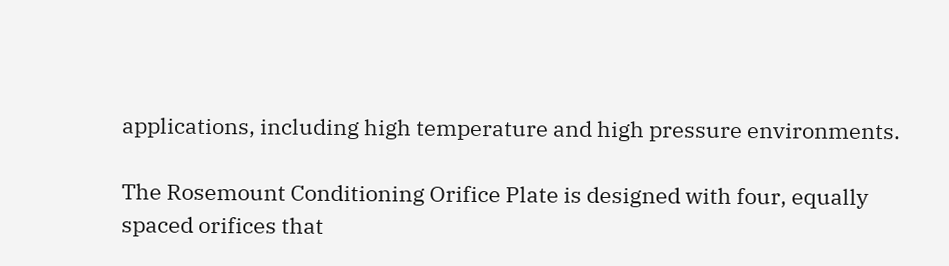applications, including high temperature and high pressure environments.

The Rosemount Conditioning Orifice Plate is designed with four, equally spaced orifices that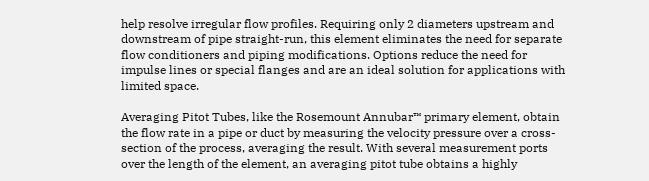help resolve irregular flow profiles. Requiring only 2 diameters upstream and downstream of pipe straight-run, this element eliminates the need for separate flow conditioners and piping modifications. Options reduce the need for impulse lines or special flanges and are an ideal solution for applications with limited space.

Averaging Pitot Tubes, like the Rosemount Annubar™ primary element, obtain the flow rate in a pipe or duct by measuring the velocity pressure over a cross-section of the process, averaging the result. With several measurement ports over the length of the element, an averaging pitot tube obtains a highly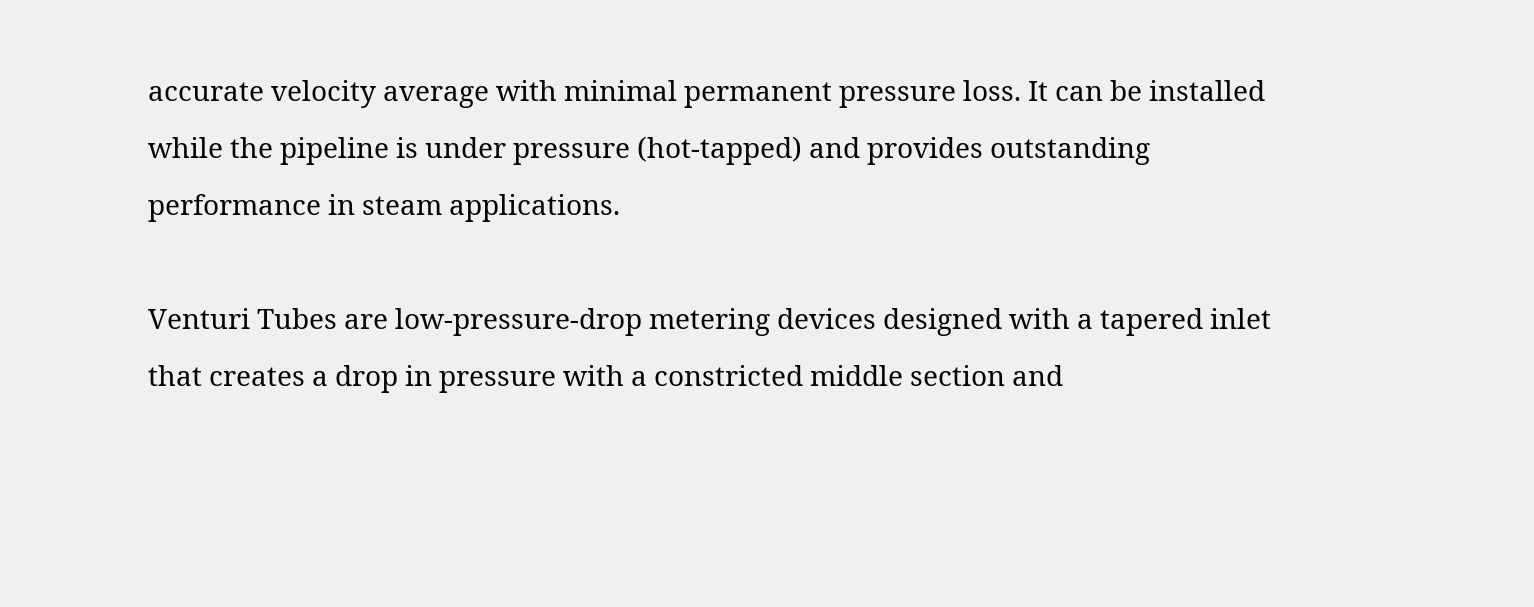accurate velocity average with minimal permanent pressure loss. It can be installed while the pipeline is under pressure (hot-tapped) and provides outstanding performance in steam applications.

Venturi Tubes are low-pressure-drop metering devices designed with a tapered inlet that creates a drop in pressure with a constricted middle section and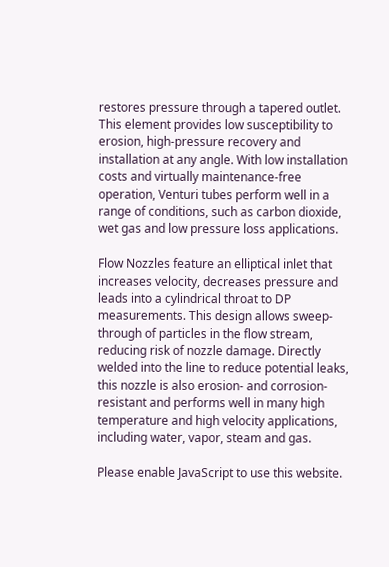restores pressure through a tapered outlet. This element provides low susceptibility to erosion, high-pressure recovery and installation at any angle. With low installation costs and virtually maintenance-free operation, Venturi tubes perform well in a range of conditions, such as carbon dioxide, wet gas and low pressure loss applications.

Flow Nozzles feature an elliptical inlet that increases velocity, decreases pressure and leads into a cylindrical throat to DP measurements. This design allows sweep-through of particles in the flow stream, reducing risk of nozzle damage. Directly welded into the line to reduce potential leaks, this nozzle is also erosion- and corrosion-resistant and performs well in many high temperature and high velocity applications, including water, vapor, steam and gas.

Please enable JavaScript to use this website.